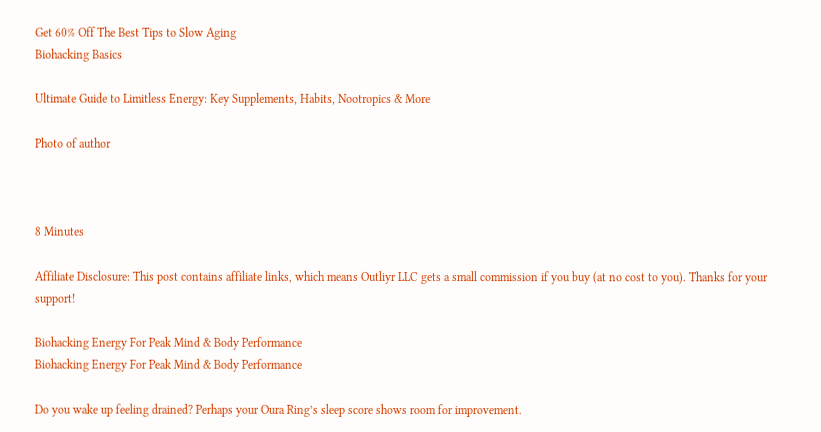Get 60% Off The Best Tips to Slow Aging
Biohacking Basics

Ultimate Guide to Limitless Energy: Key Supplements, Habits, Nootropics & More

Photo of author



8 Minutes

Affiliate Disclosure: This post contains affiliate links, which means Outliyr LLC gets a small commission if you buy (at no cost to you). Thanks for your support!

Biohacking Energy For Peak Mind & Body Performance
Biohacking Energy For Peak Mind & Body Performance

Do you wake up feeling drained? Perhaps your Oura Ring’s sleep score shows room for improvement.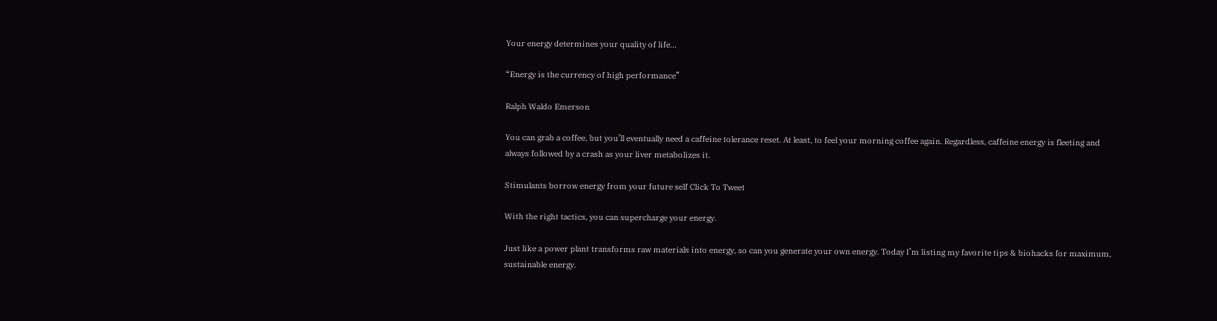Your energy determines your quality of life…

“Energy is the currency of high performance”

Ralph Waldo Emerson

You can grab a coffee, but you’ll eventually need a caffeine tolerance reset. At least, to feel your morning coffee again. Regardless, caffeine energy is fleeting and always followed by a crash as your liver metabolizes it.

Stimulants borrow energy from your future self Click To Tweet

With the right tactics, you can supercharge your energy.

Just like a power plant transforms raw materials into energy, so can you generate your own energy. Today I’m listing my favorite tips & biohacks for maximum, sustainable energy.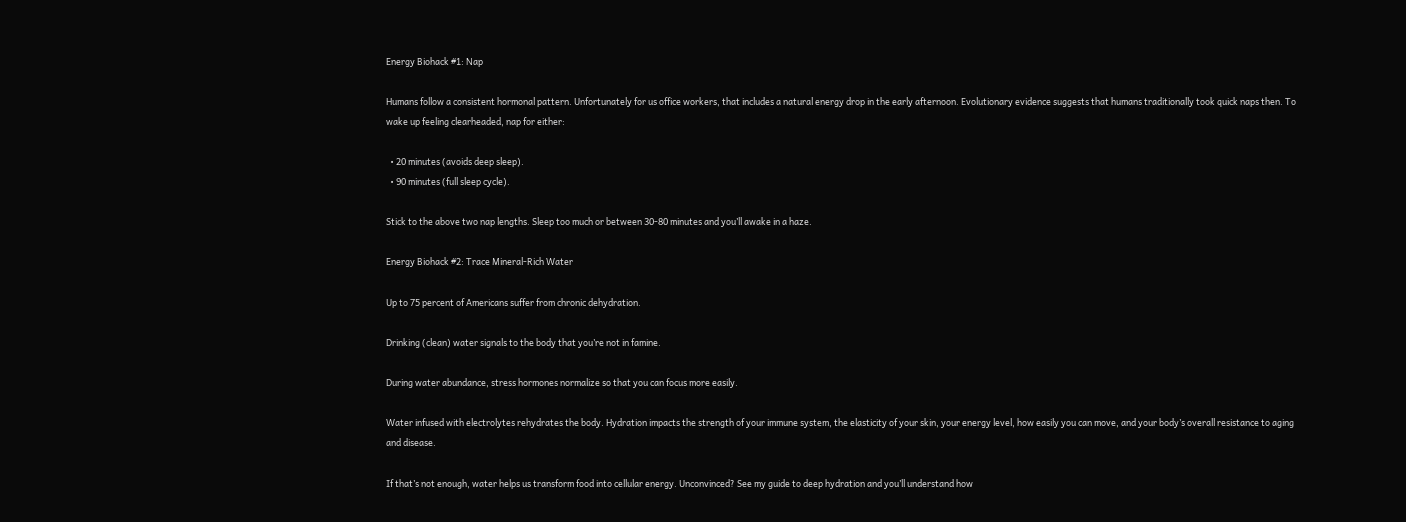Energy Biohack #1: Nap

Humans follow a consistent hormonal pattern. Unfortunately for us office workers, that includes a natural energy drop in the early afternoon. Evolutionary evidence suggests that humans traditionally took quick naps then. To wake up feeling clearheaded, nap for either:

  • 20 minutes (avoids deep sleep).
  • 90 minutes (full sleep cycle).

Stick to the above two nap lengths. Sleep too much or between 30-80 minutes and you’ll awake in a haze.

Energy Biohack #2: Trace Mineral-Rich Water

Up to 75 percent of Americans suffer from chronic dehydration.

Drinking (clean) water signals to the body that you’re not in famine.

During water abundance, stress hormones normalize so that you can focus more easily.

Water infused with electrolytes rehydrates the body. Hydration impacts the strength of your immune system, the elasticity of your skin, your energy level, how easily you can move, and your body’s overall resistance to aging and disease.

If that’s not enough, water helps us transform food into cellular energy. Unconvinced? See my guide to deep hydration and you’ll understand how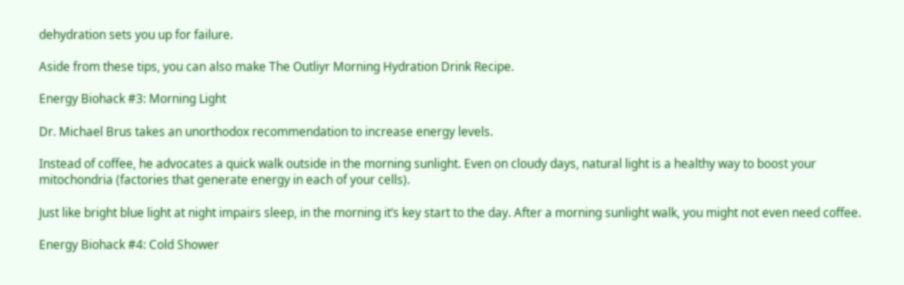dehydration sets you up for failure.

Aside from these tips, you can also make The Outliyr Morning Hydration Drink Recipe.

Energy Biohack #3: Morning Light

Dr. Michael Brus takes an unorthodox recommendation to increase energy levels.

Instead of coffee, he advocates a quick walk outside in the morning sunlight. Even on cloudy days, natural light is a healthy way to boost your mitochondria (factories that generate energy in each of your cells).

Just like bright blue light at night impairs sleep, in the morning it’s key start to the day. After a morning sunlight walk, you might not even need coffee.

Energy Biohack #4: Cold Shower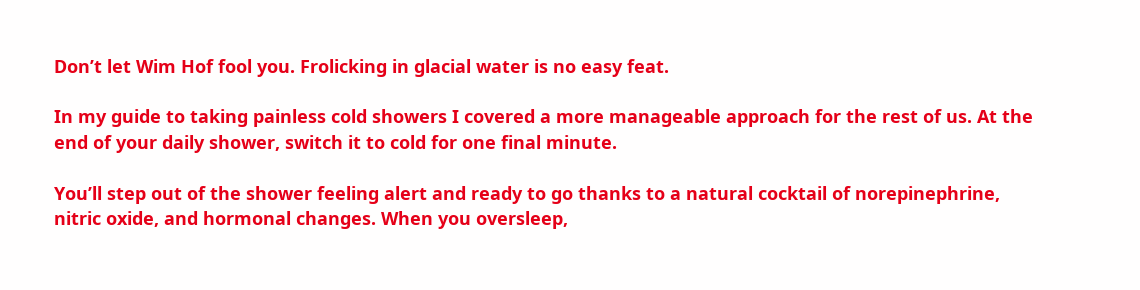Don’t let Wim Hof fool you. Frolicking in glacial water is no easy feat.

In my guide to taking painless cold showers I covered a more manageable approach for the rest of us. At the end of your daily shower, switch it to cold for one final minute.

You’ll step out of the shower feeling alert and ready to go thanks to a natural cocktail of norepinephrine, nitric oxide, and hormonal changes. When you oversleep,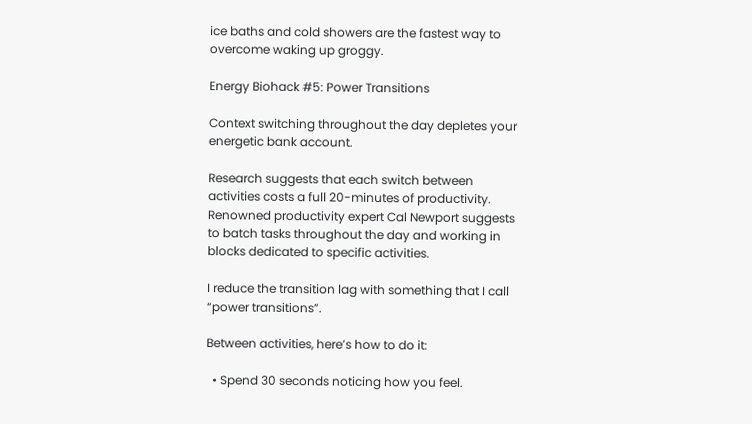ice baths and cold showers are the fastest way to overcome waking up groggy.

Energy Biohack #5: Power Transitions

Context switching throughout the day depletes your energetic bank account.

Research suggests that each switch between activities costs a full 20-minutes of productivity. Renowned productivity expert Cal Newport suggests to batch tasks throughout the day and working in blocks dedicated to specific activities.

I reduce the transition lag with something that I call “power transitions”.

Between activities, here’s how to do it:

  • Spend 30 seconds noticing how you feel.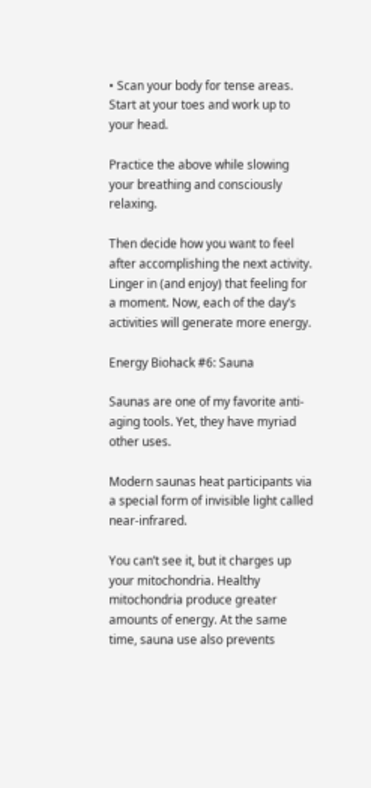• Scan your body for tense areas. Start at your toes and work up to your head.

Practice the above while slowing your breathing and consciously relaxing.

Then decide how you want to feel after accomplishing the next activity. Linger in (and enjoy) that feeling for a moment. Now, each of the day’s activities will generate more energy.

Energy Biohack #6: Sauna

Saunas are one of my favorite anti-aging tools. Yet, they have myriad other uses.

Modern saunas heat participants via a special form of invisible light called near-infrared.

You can’t see it, but it charges up your mitochondria. Healthy mitochondria produce greater amounts of energy. At the same time, sauna use also prevents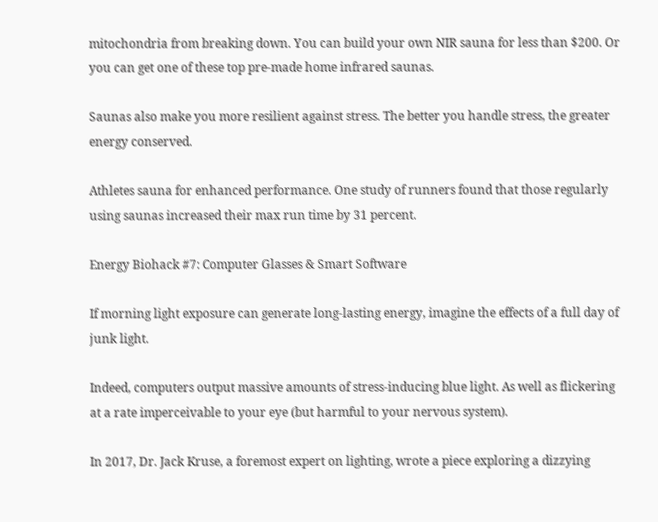mitochondria from breaking down. You can build your own NIR sauna for less than $200. Or you can get one of these top pre-made home infrared saunas.

Saunas also make you more resilient against stress. The better you handle stress, the greater energy conserved.

Athletes sauna for enhanced performance. One study of runners found that those regularly using saunas increased their max run time by 31 percent.

Energy Biohack #7: Computer Glasses & Smart Software

If morning light exposure can generate long-lasting energy, imagine the effects of a full day of junk light.

Indeed, computers output massive amounts of stress-inducing blue light. As well as flickering at a rate imperceivable to your eye (but harmful to your nervous system).

In 2017, Dr. Jack Kruse, a foremost expert on lighting, wrote a piece exploring a dizzying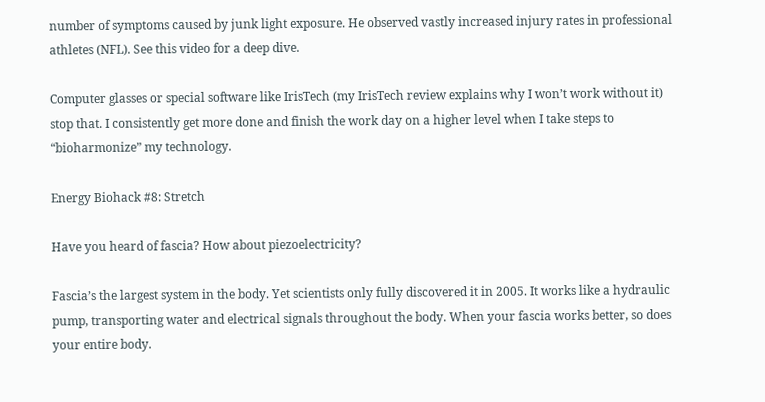number of symptoms caused by junk light exposure. He observed vastly increased injury rates in professional athletes (NFL). See this video for a deep dive.

Computer glasses or special software like IrisTech (my IrisTech review explains why I won’t work without it) stop that. I consistently get more done and finish the work day on a higher level when I take steps to “bioharmonize” my technology.

Energy Biohack #8: Stretch

Have you heard of fascia? How about piezoelectricity?

Fascia’s the largest system in the body. Yet scientists only fully discovered it in 2005. It works like a hydraulic pump, transporting water and electrical signals throughout the body. When your fascia works better, so does your entire body.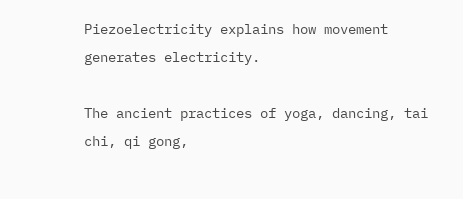Piezoelectricity explains how movement generates electricity.

The ancient practices of yoga, dancing, tai chi, qi gong,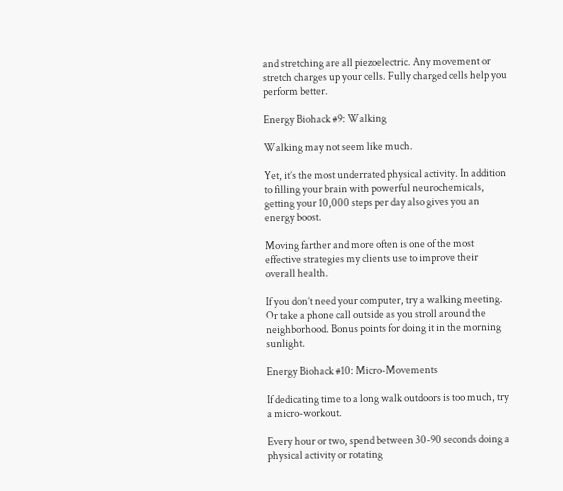and stretching are all piezoelectric. Any movement or stretch charges up your cells. Fully charged cells help you perform better.

Energy Biohack #9: Walking

Walking may not seem like much.

Yet, it’s the most underrated physical activity. In addition to filling your brain with powerful neurochemicals, getting your 10,000 steps per day also gives you an energy boost.

Moving farther and more often is one of the most effective strategies my clients use to improve their overall health.

If you don’t need your computer, try a walking meeting. Or take a phone call outside as you stroll around the neighborhood. Bonus points for doing it in the morning sunlight.

Energy Biohack #10: Micro-Movements

If dedicating time to a long walk outdoors is too much, try a micro-workout.

Every hour or two, spend between 30-90 seconds doing a physical activity or rotating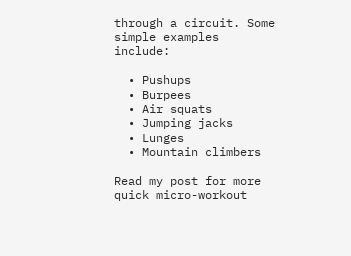through a circuit. Some simple examples include:

  • Pushups
  • Burpees
  • Air squats
  • Jumping jacks
  • Lunges
  • Mountain climbers

Read my post for more quick micro-workout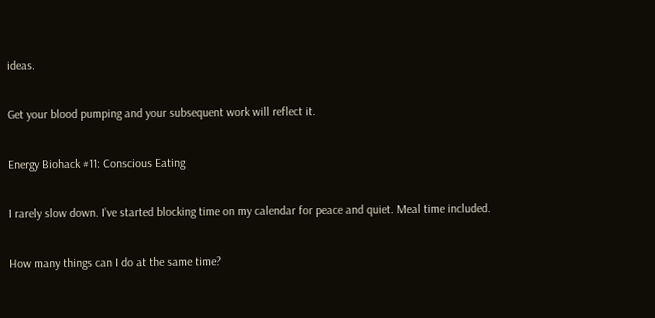ideas.

Get your blood pumping and your subsequent work will reflect it.

Energy Biohack #11: Conscious Eating

I rarely slow down. I’ve started blocking time on my calendar for peace and quiet. Meal time included.

How many things can I do at the same time?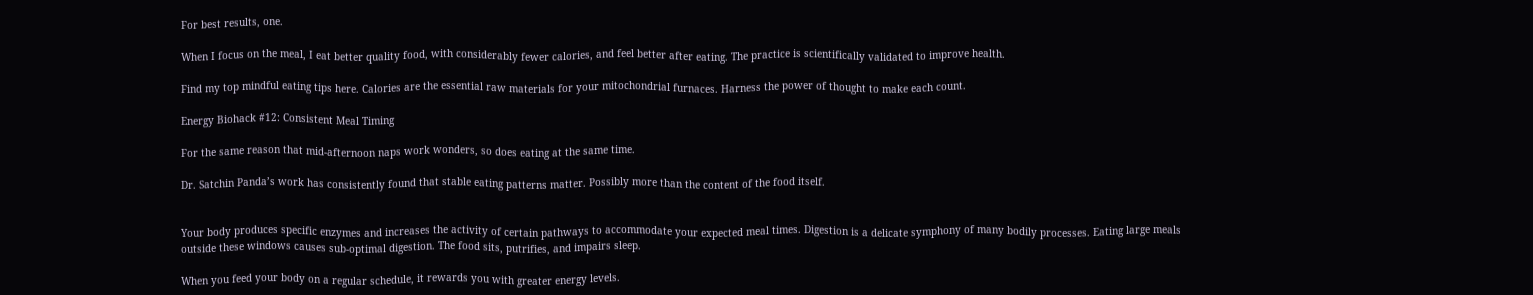For best results, one.

When I focus on the meal, I eat better quality food, with considerably fewer calories, and feel better after eating. The practice is scientifically validated to improve health.

Find my top mindful eating tips here. Calories are the essential raw materials for your mitochondrial furnaces. Harness the power of thought to make each count.

Energy Biohack #12: Consistent Meal Timing

For the same reason that mid-afternoon naps work wonders, so does eating at the same time.

Dr. Satchin Panda’s work has consistently found that stable eating patterns matter. Possibly more than the content of the food itself.


Your body produces specific enzymes and increases the activity of certain pathways to accommodate your expected meal times. Digestion is a delicate symphony of many bodily processes. Eating large meals outside these windows causes sub-optimal digestion. The food sits, putrifies, and impairs sleep.

When you feed your body on a regular schedule, it rewards you with greater energy levels.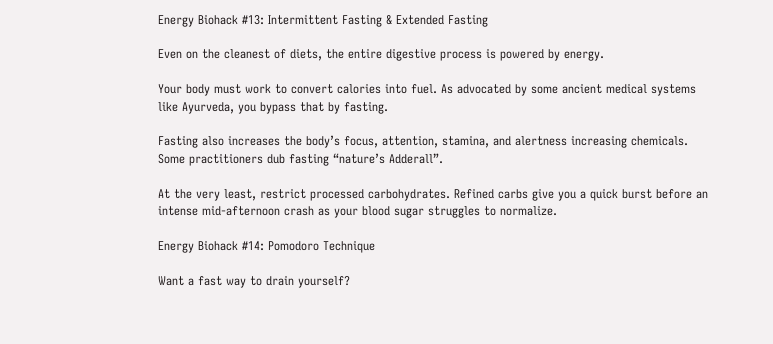Energy Biohack #13: Intermittent Fasting & Extended Fasting

Even on the cleanest of diets, the entire digestive process is powered by energy.

Your body must work to convert calories into fuel. As advocated by some ancient medical systems like Ayurveda, you bypass that by fasting.

Fasting also increases the body’s focus, attention, stamina, and alertness increasing chemicals. Some practitioners dub fasting “nature’s Adderall”.

At the very least, restrict processed carbohydrates. Refined carbs give you a quick burst before an intense mid-afternoon crash as your blood sugar struggles to normalize.

Energy Biohack #14: Pomodoro Technique

Want a fast way to drain yourself?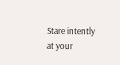Stare intently at your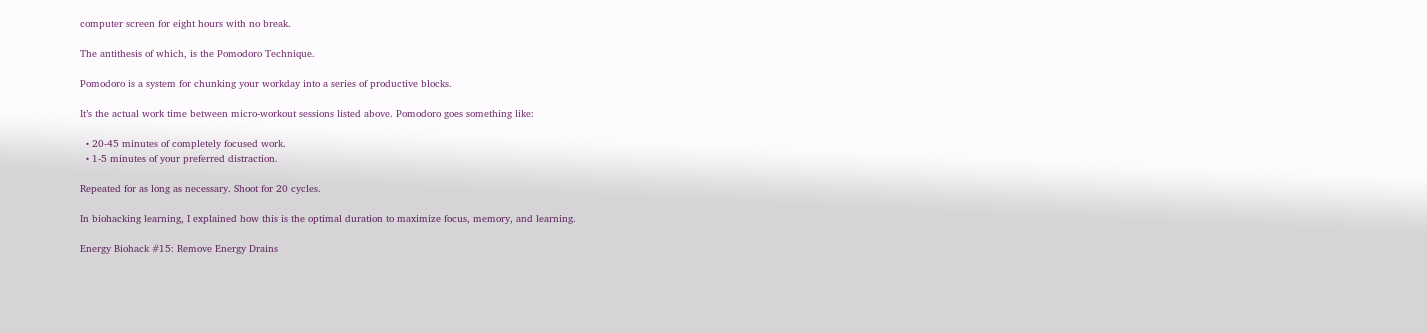computer screen for eight hours with no break.

The antithesis of which, is the Pomodoro Technique.

Pomodoro is a system for chunking your workday into a series of productive blocks.

It’s the actual work time between micro-workout sessions listed above. Pomodoro goes something like:

  • 20-45 minutes of completely focused work.
  • 1-5 minutes of your preferred distraction.

Repeated for as long as necessary. Shoot for 20 cycles.

In biohacking learning, I explained how this is the optimal duration to maximize focus, memory, and learning.

Energy Biohack #15: Remove Energy Drains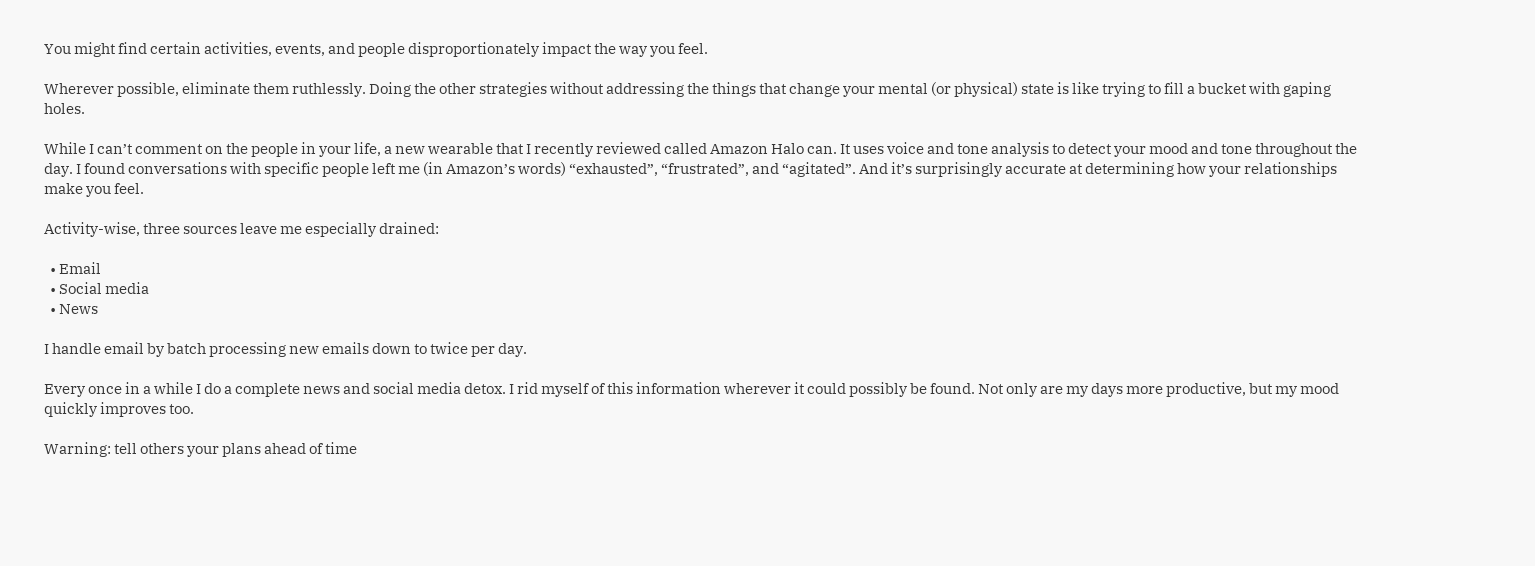You might find certain activities, events, and people disproportionately impact the way you feel.

Wherever possible, eliminate them ruthlessly. Doing the other strategies without addressing the things that change your mental (or physical) state is like trying to fill a bucket with gaping holes.

While I can’t comment on the people in your life, a new wearable that I recently reviewed called Amazon Halo can. It uses voice and tone analysis to detect your mood and tone throughout the day. I found conversations with specific people left me (in Amazon’s words) “exhausted”, “frustrated”, and “agitated”. And it’s surprisingly accurate at determining how your relationships make you feel.

Activity-wise, three sources leave me especially drained:

  • Email
  • Social media
  • News

I handle email by batch processing new emails down to twice per day.

Every once in a while I do a complete news and social media detox. I rid myself of this information wherever it could possibly be found. Not only are my days more productive, but my mood quickly improves too.

Warning: tell others your plans ahead of time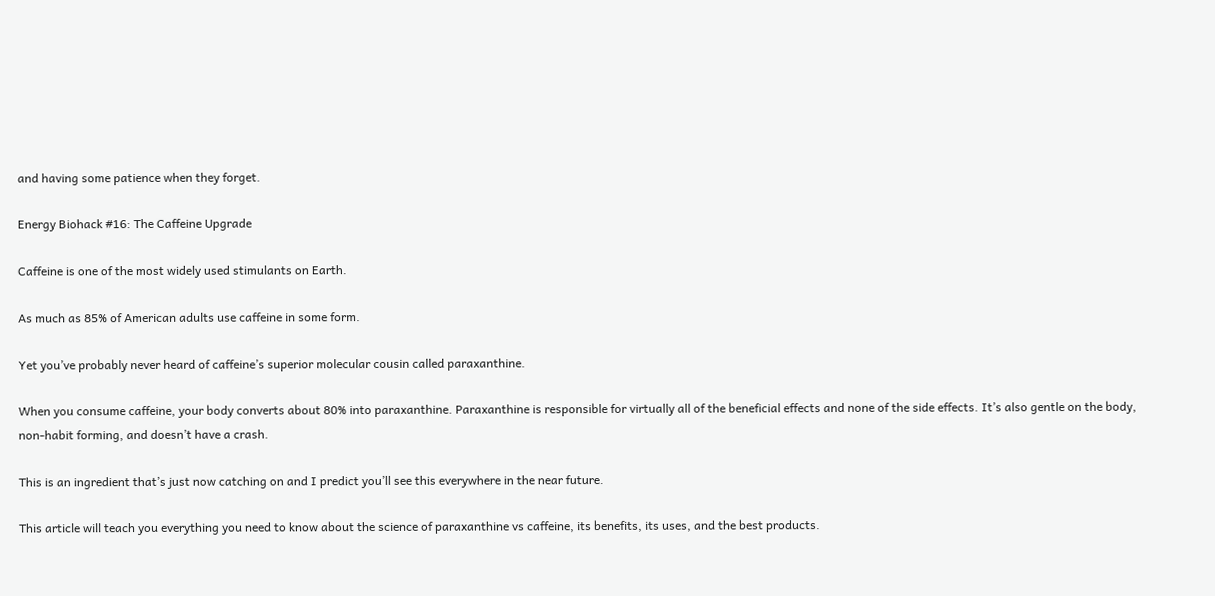and having some patience when they forget.

Energy Biohack #16: The Caffeine Upgrade

Caffeine is one of the most widely used stimulants on Earth.

As much as 85% of American adults use caffeine in some form.

Yet you’ve probably never heard of caffeine’s superior molecular cousin called paraxanthine.

When you consume caffeine, your body converts about 80% into paraxanthine. Paraxanthine is responsible for virtually all of the beneficial effects and none of the side effects. It’s also gentle on the body, non-habit forming, and doesn’t have a crash.

This is an ingredient that’s just now catching on and I predict you’ll see this everywhere in the near future.

This article will teach you everything you need to know about the science of paraxanthine vs caffeine, its benefits, its uses, and the best products.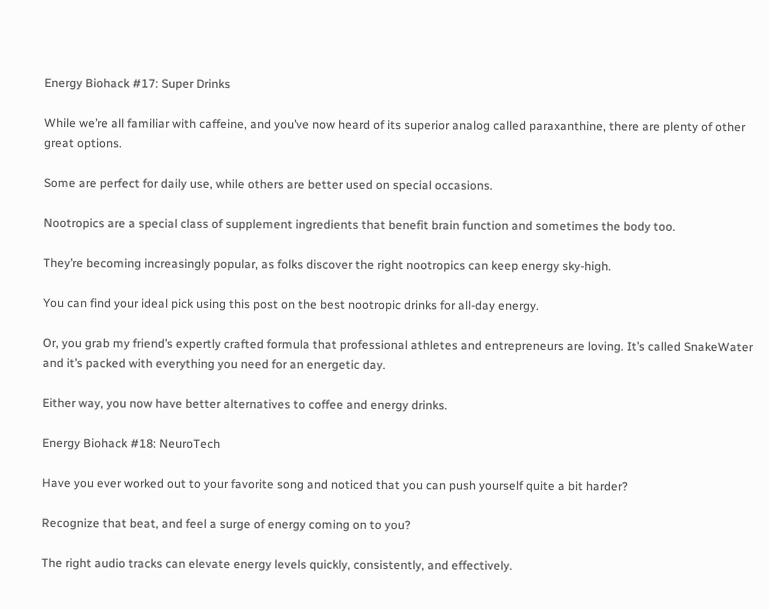Energy Biohack #17: Super Drinks

While we’re all familiar with caffeine, and you’ve now heard of its superior analog called paraxanthine, there are plenty of other great options.

Some are perfect for daily use, while others are better used on special occasions.

Nootropics are a special class of supplement ingredients that benefit brain function and sometimes the body too.

They’re becoming increasingly popular, as folks discover the right nootropics can keep energy sky-high.

You can find your ideal pick using this post on the best nootropic drinks for all-day energy.

Or, you grab my friend’s expertly crafted formula that professional athletes and entrepreneurs are loving. It’s called SnakeWater and it’s packed with everything you need for an energetic day.

Either way, you now have better alternatives to coffee and energy drinks.

Energy Biohack #18: NeuroTech

Have you ever worked out to your favorite song and noticed that you can push yourself quite a bit harder?

Recognize that beat, and feel a surge of energy coming on to you?

The right audio tracks can elevate energy levels quickly, consistently, and effectively.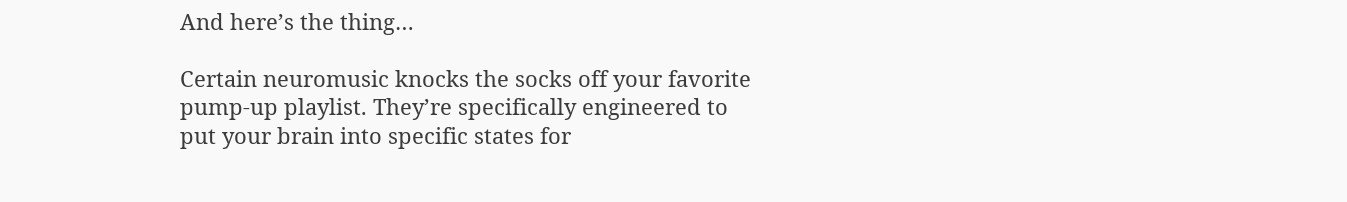And here’s the thing…

Certain neuromusic knocks the socks off your favorite pump-up playlist. They’re specifically engineered to put your brain into specific states for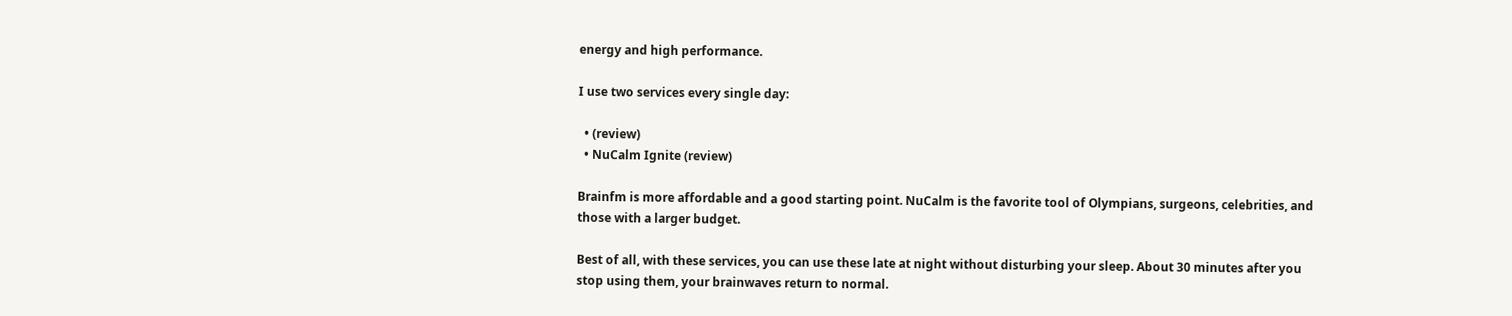energy and high performance.

I use two services every single day:

  • (review)
  • NuCalm Ignite (review)

Brainfm is more affordable and a good starting point. NuCalm is the favorite tool of Olympians, surgeons, celebrities, and those with a larger budget.

Best of all, with these services, you can use these late at night without disturbing your sleep. About 30 minutes after you stop using them, your brainwaves return to normal.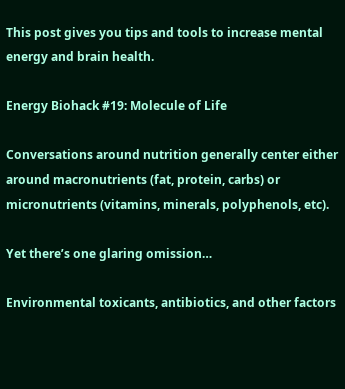This post gives you tips and tools to increase mental energy and brain health.

Energy Biohack #19: Molecule of Life

Conversations around nutrition generally center either around macronutrients (fat, protein, carbs) or micronutrients (vitamins, minerals, polyphenols, etc).

Yet there’s one glaring omission…

Environmental toxicants, antibiotics, and other factors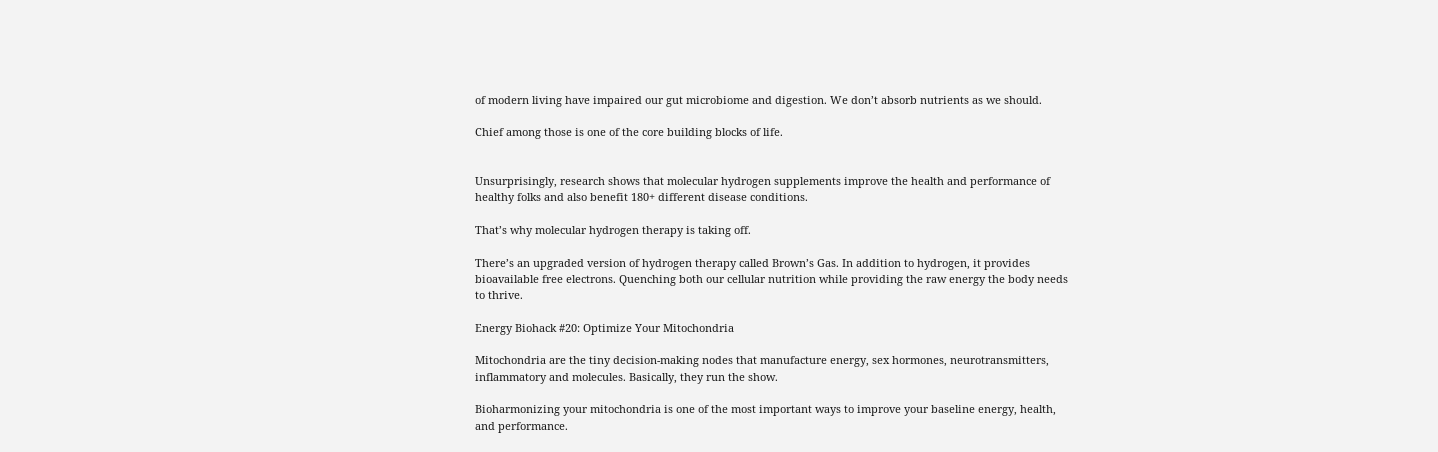of modern living have impaired our gut microbiome and digestion. We don’t absorb nutrients as we should.

Chief among those is one of the core building blocks of life.


Unsurprisingly, research shows that molecular hydrogen supplements improve the health and performance of healthy folks and also benefit 180+ different disease conditions.

That’s why molecular hydrogen therapy is taking off.

There’s an upgraded version of hydrogen therapy called Brown’s Gas. In addition to hydrogen, it provides bioavailable free electrons. Quenching both our cellular nutrition while providing the raw energy the body needs to thrive.

Energy Biohack #20: Optimize Your Mitochondria

Mitochondria are the tiny decision-making nodes that manufacture energy, sex hormones, neurotransmitters, inflammatory and molecules. Basically, they run the show.

Bioharmonizing your mitochondria is one of the most important ways to improve your baseline energy, health, and performance.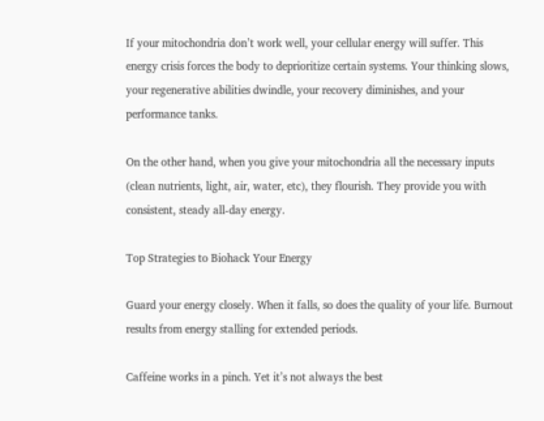If your mitochondria don’t work well, your cellular energy will suffer. This energy crisis forces the body to deprioritize certain systems. Your thinking slows, your regenerative abilities dwindle, your recovery diminishes, and your performance tanks.

On the other hand, when you give your mitochondria all the necessary inputs (clean nutrients, light, air, water, etc), they flourish. They provide you with consistent, steady all-day energy.

Top Strategies to Biohack Your Energy

Guard your energy closely. When it falls, so does the quality of your life. Burnout results from energy stalling for extended periods.

Caffeine works in a pinch. Yet it’s not always the best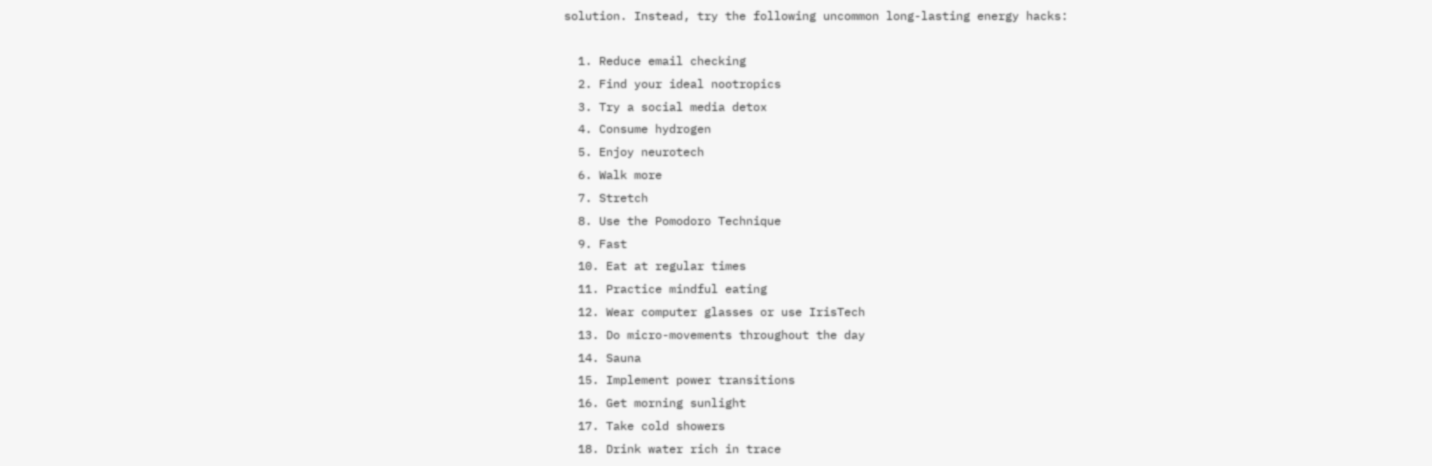solution. Instead, try the following uncommon long-lasting energy hacks:

  1. Reduce email checking
  2. Find your ideal nootropics
  3. Try a social media detox
  4. Consume hydrogen
  5. Enjoy neurotech
  6. Walk more
  7. Stretch
  8. Use the Pomodoro Technique
  9. Fast
  10. Eat at regular times
  11. Practice mindful eating
  12. Wear computer glasses or use IrisTech
  13. Do micro-movements throughout the day
  14. Sauna
  15. Implement power transitions
  16. Get morning sunlight
  17. Take cold showers
  18. Drink water rich in trace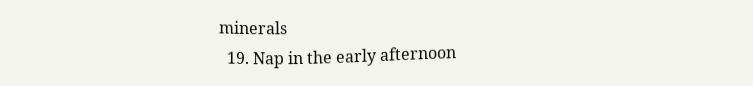minerals
  19. Nap in the early afternoon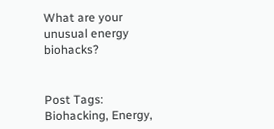What are your unusual energy biohacks?


Post Tags: Biohacking, Energy,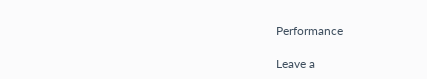Performance

Leave a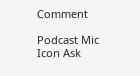Comment

Podcast Mic Icon Ask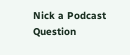Nick a Podcast Question